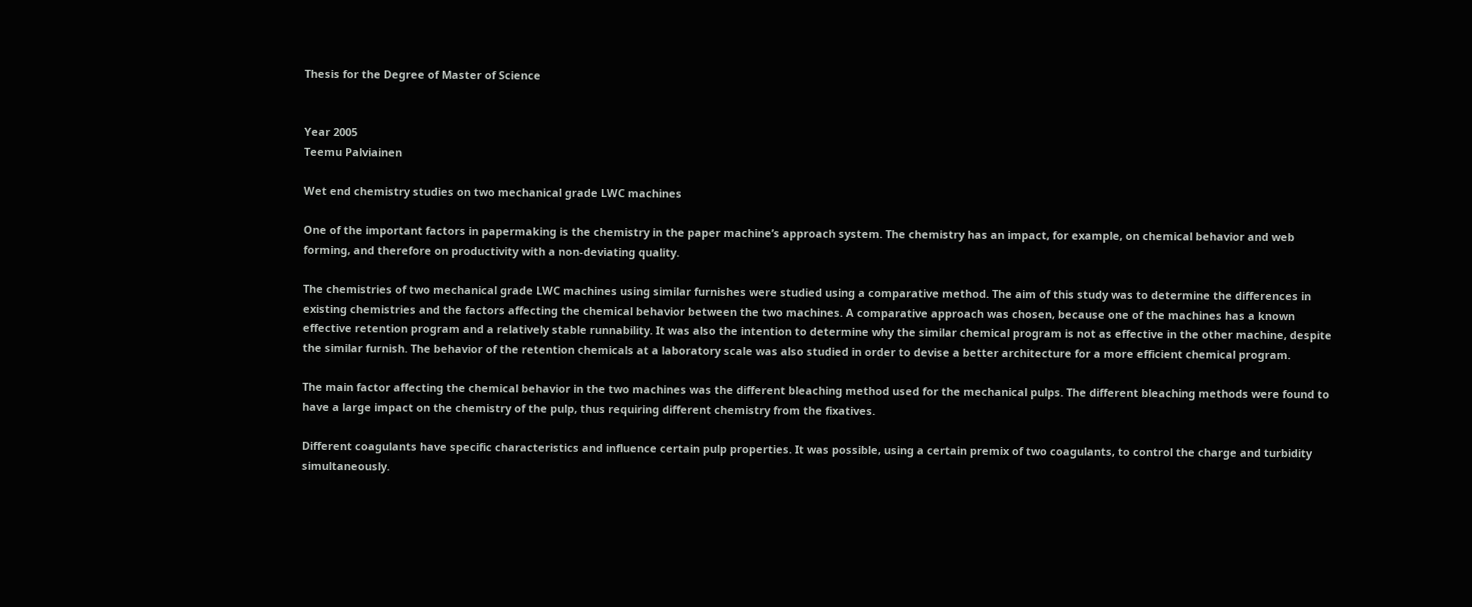Thesis for the Degree of Master of Science


Year 2005
Teemu Palviainen

Wet end chemistry studies on two mechanical grade LWC machines

One of the important factors in papermaking is the chemistry in the paper machine’s approach system. The chemistry has an impact, for example, on chemical behavior and web forming, and therefore on productivity with a non-deviating quality.

The chemistries of two mechanical grade LWC machines using similar furnishes were studied using a comparative method. The aim of this study was to determine the differences in existing chemistries and the factors affecting the chemical behavior between the two machines. A comparative approach was chosen, because one of the machines has a known effective retention program and a relatively stable runnability. It was also the intention to determine why the similar chemical program is not as effective in the other machine, despite the similar furnish. The behavior of the retention chemicals at a laboratory scale was also studied in order to devise a better architecture for a more efficient chemical program.

The main factor affecting the chemical behavior in the two machines was the different bleaching method used for the mechanical pulps. The different bleaching methods were found to have a large impact on the chemistry of the pulp, thus requiring different chemistry from the fixatives.

Different coagulants have specific characteristics and influence certain pulp properties. It was possible, using a certain premix of two coagulants, to control the charge and turbidity simultaneously.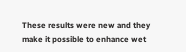These results were new and they make it possible to enhance wet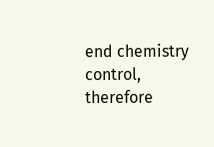end chemistry control, therefore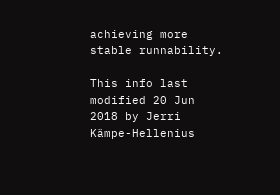achieving more stable runnability.

This info last modified 20 Jun 2018 by Jerri Kämpe-Hellenius